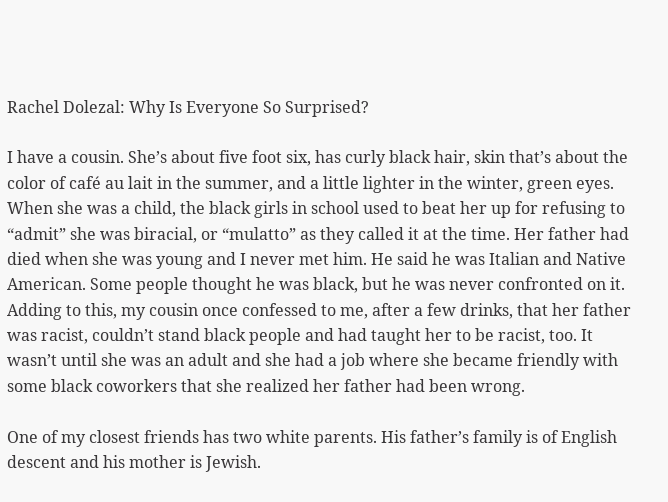Rachel Dolezal: Why Is Everyone So Surprised?

I have a cousin. She’s about five foot six, has curly black hair, skin that’s about the color of café au lait in the summer, and a little lighter in the winter, green eyes. When she was a child, the black girls in school used to beat her up for refusing to “admit” she was biracial, or “mulatto” as they called it at the time. Her father had died when she was young and I never met him. He said he was Italian and Native American. Some people thought he was black, but he was never confronted on it. Adding to this, my cousin once confessed to me, after a few drinks, that her father was racist, couldn’t stand black people and had taught her to be racist, too. It wasn’t until she was an adult and she had a job where she became friendly with some black coworkers that she realized her father had been wrong.

One of my closest friends has two white parents. His father’s family is of English descent and his mother is Jewish.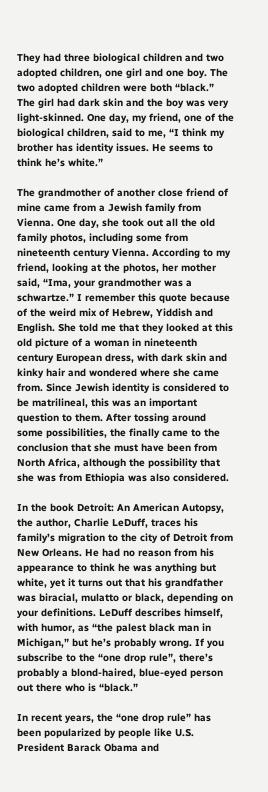They had three biological children and two adopted children, one girl and one boy. The two adopted children were both “black.” The girl had dark skin and the boy was very light-skinned. One day, my friend, one of the biological children, said to me, “I think my brother has identity issues. He seems to think he’s white.”

The grandmother of another close friend of mine came from a Jewish family from Vienna. One day, she took out all the old family photos, including some from nineteenth century Vienna. According to my friend, looking at the photos, her mother said, “Ima, your grandmother was a schwartze.” I remember this quote because of the weird mix of Hebrew, Yiddish and English. She told me that they looked at this old picture of a woman in nineteenth century European dress, with dark skin and kinky hair and wondered where she came from. Since Jewish identity is considered to be matrilineal, this was an important question to them. After tossing around some possibilities, the finally came to the conclusion that she must have been from North Africa, although the possibility that she was from Ethiopia was also considered.

In the book Detroit: An American Autopsy, the author, Charlie LeDuff, traces his family’s migration to the city of Detroit from New Orleans. He had no reason from his appearance to think he was anything but white, yet it turns out that his grandfather was biracial, mulatto or black, depending on your definitions. LeDuff describes himself, with humor, as “the palest black man in Michigan,” but he’s probably wrong. If you subscribe to the “one drop rule”, there’s probably a blond-haired, blue-eyed person out there who is “black.”

In recent years, the “one drop rule” has been popularized by people like U.S. President Barack Obama and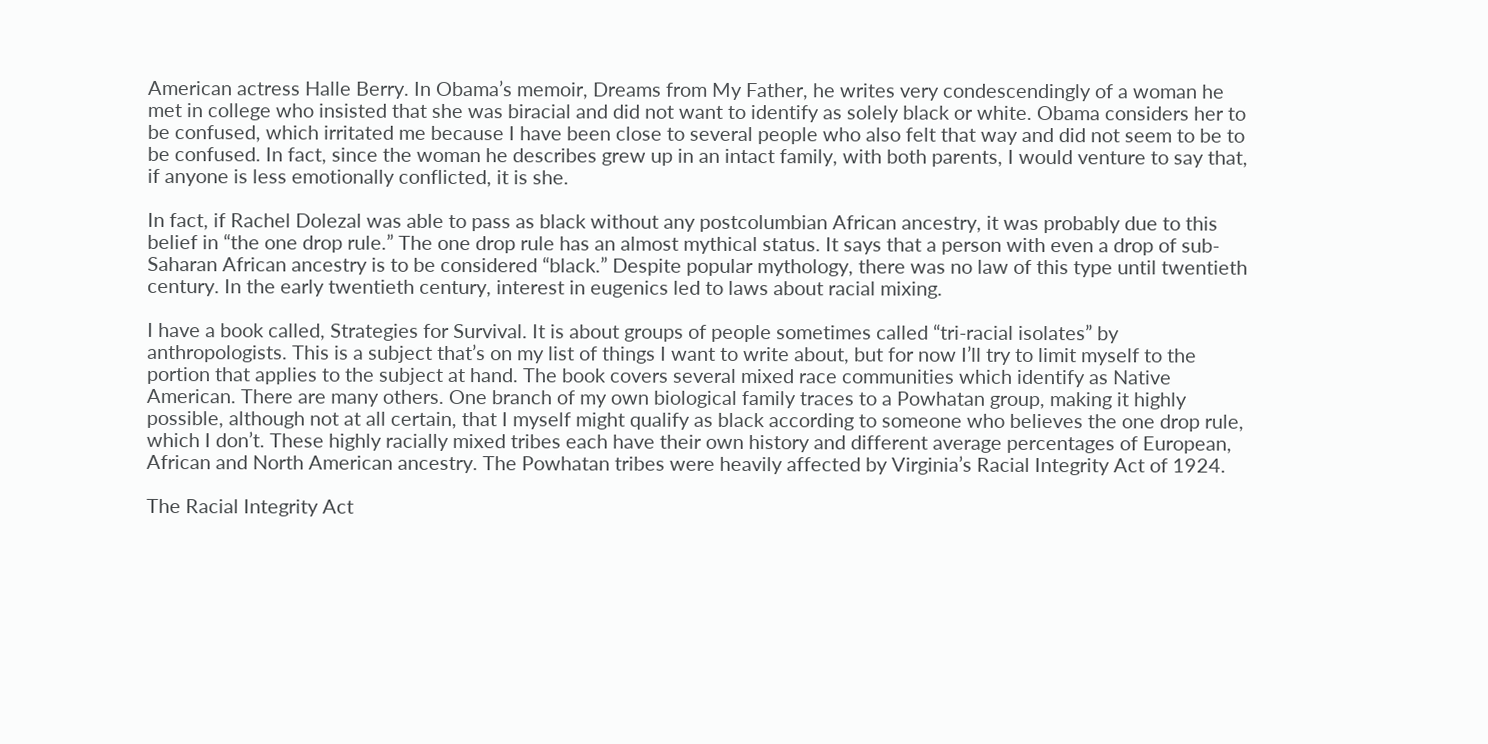American actress Halle Berry. In Obama’s memoir, Dreams from My Father, he writes very condescendingly of a woman he met in college who insisted that she was biracial and did not want to identify as solely black or white. Obama considers her to be confused, which irritated me because I have been close to several people who also felt that way and did not seem to be to be confused. In fact, since the woman he describes grew up in an intact family, with both parents, I would venture to say that, if anyone is less emotionally conflicted, it is she.

In fact, if Rachel Dolezal was able to pass as black without any postcolumbian African ancestry, it was probably due to this belief in “the one drop rule.” The one drop rule has an almost mythical status. It says that a person with even a drop of sub-Saharan African ancestry is to be considered “black.” Despite popular mythology, there was no law of this type until twentieth century. In the early twentieth century, interest in eugenics led to laws about racial mixing.

I have a book called, Strategies for Survival. It is about groups of people sometimes called “tri-racial isolates” by anthropologists. This is a subject that’s on my list of things I want to write about, but for now I’ll try to limit myself to the portion that applies to the subject at hand. The book covers several mixed race communities which identify as Native American. There are many others. One branch of my own biological family traces to a Powhatan group, making it highly possible, although not at all certain, that I myself might qualify as black according to someone who believes the one drop rule, which I don’t. These highly racially mixed tribes each have their own history and different average percentages of European, African and North American ancestry. The Powhatan tribes were heavily affected by Virginia’s Racial Integrity Act of 1924.

The Racial Integrity Act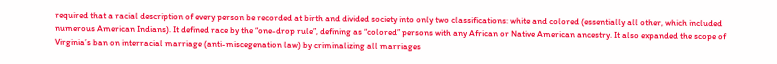required that a racial description of every person be recorded at birth and divided society into only two classifications: white and colored (essentially all other, which included numerous American Indians). It defined race by the “one-drop rule”, defining as “colored” persons with any African or Native American ancestry. It also expanded the scope of Virginia’s ban on interracial marriage (anti-miscegenation law) by criminalizing all marriages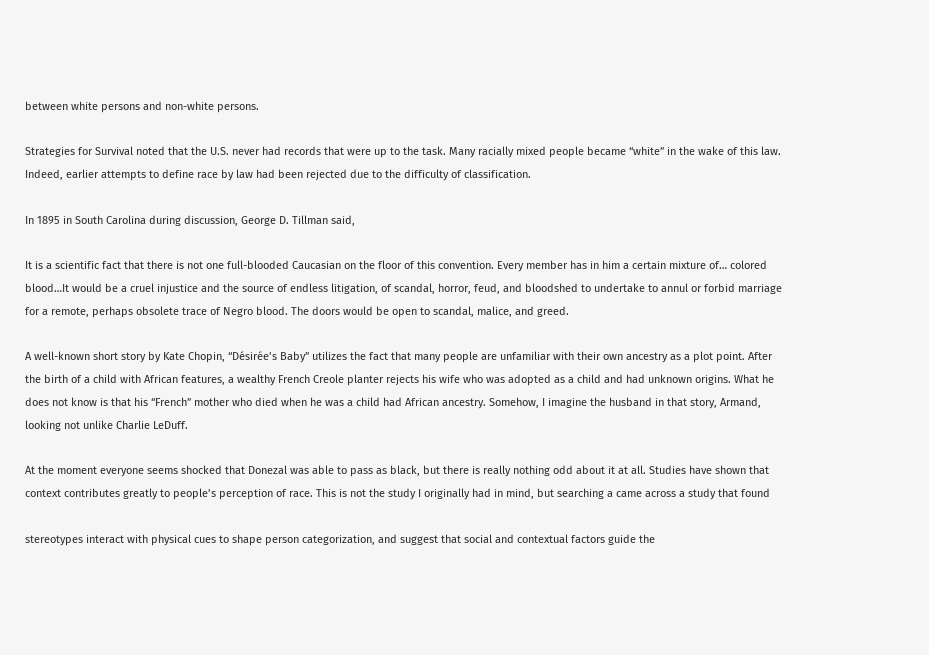between white persons and non-white persons.

Strategies for Survival noted that the U.S. never had records that were up to the task. Many racially mixed people became “white” in the wake of this law. Indeed, earlier attempts to define race by law had been rejected due to the difficulty of classification.

In 1895 in South Carolina during discussion, George D. Tillman said,

It is a scientific fact that there is not one full-blooded Caucasian on the floor of this convention. Every member has in him a certain mixture of… colored blood…It would be a cruel injustice and the source of endless litigation, of scandal, horror, feud, and bloodshed to undertake to annul or forbid marriage for a remote, perhaps obsolete trace of Negro blood. The doors would be open to scandal, malice, and greed.

A well-known short story by Kate Chopin, “Désirée’s Baby” utilizes the fact that many people are unfamiliar with their own ancestry as a plot point. After the birth of a child with African features, a wealthy French Creole planter rejects his wife who was adopted as a child and had unknown origins. What he does not know is that his “French” mother who died when he was a child had African ancestry. Somehow, I imagine the husband in that story, Armand, looking not unlike Charlie LeDuff.

At the moment everyone seems shocked that Donezal was able to pass as black, but there is really nothing odd about it at all. Studies have shown that context contributes greatly to people’s perception of race. This is not the study I originally had in mind, but searching a came across a study that found

stereotypes interact with physical cues to shape person categorization, and suggest that social and contextual factors guide the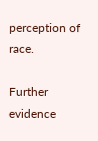perception of race.

Further evidence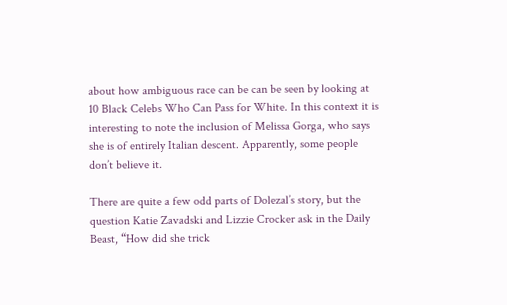about how ambiguous race can be can be seen by looking at 10 Black Celebs Who Can Pass for White. In this context it is interesting to note the inclusion of Melissa Gorga, who says she is of entirely Italian descent. Apparently, some people don’t believe it.

There are quite a few odd parts of Dolezal’s story, but the question Katie Zavadski and Lizzie Crocker ask in the Daily Beast, “How did she trick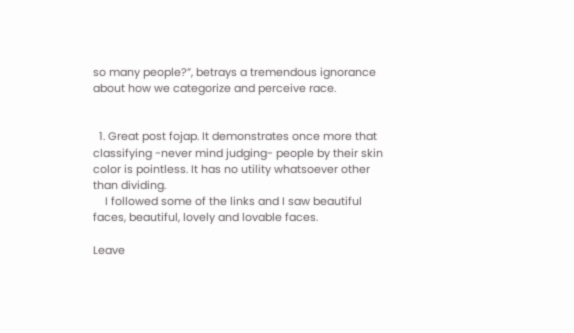so many people?”, betrays a tremendous ignorance about how we categorize and perceive race.


  1. Great post fojap. It demonstrates once more that classifying -never mind judging- people by their skin color is pointless. It has no utility whatsoever other than dividing.
    I followed some of the links and I saw beautiful faces, beautiful, lovely and lovable faces.

Leave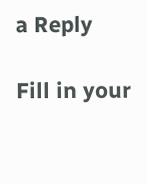a Reply

Fill in your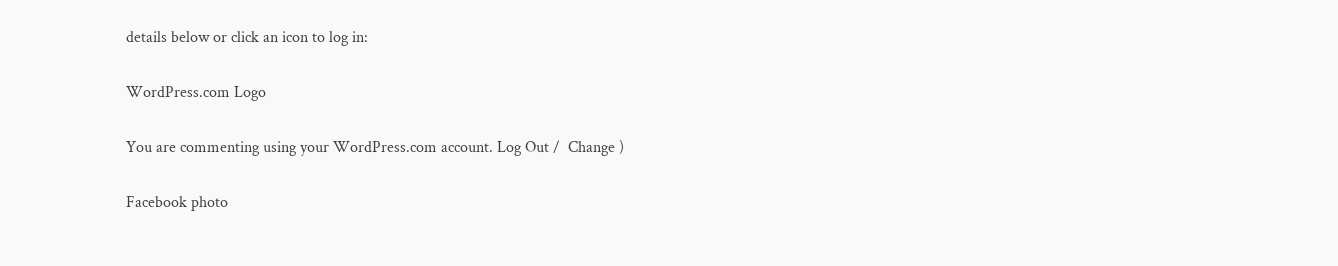details below or click an icon to log in:

WordPress.com Logo

You are commenting using your WordPress.com account. Log Out /  Change )

Facebook photo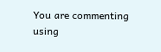You are commenting using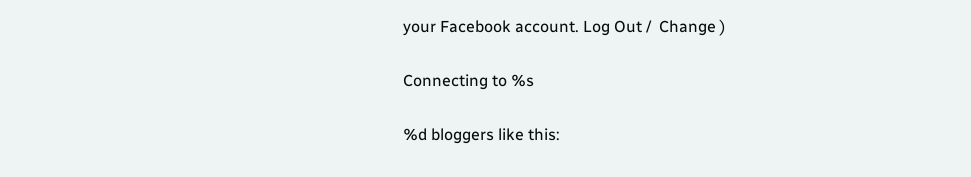your Facebook account. Log Out /  Change )

Connecting to %s

%d bloggers like this: